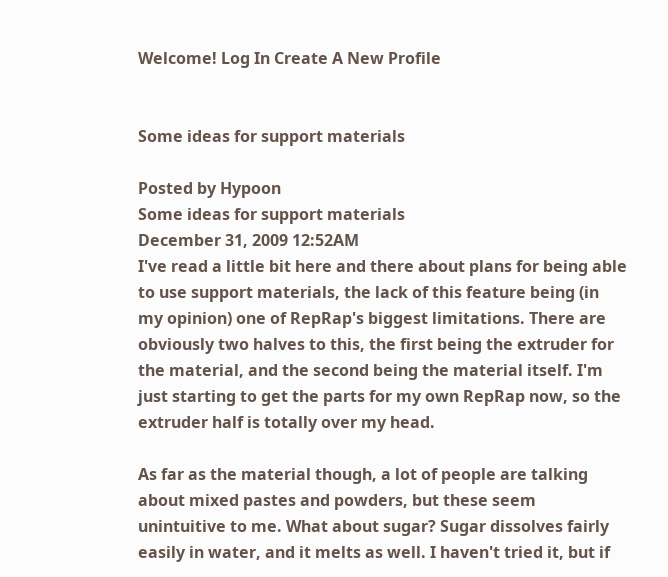Welcome! Log In Create A New Profile


Some ideas for support materials

Posted by Hypoon
Some ideas for support materials
December 31, 2009 12:52AM
I've read a little bit here and there about plans for being able to use support materials, the lack of this feature being (in my opinion) one of RepRap's biggest limitations. There are obviously two halves to this, the first being the extruder for the material, and the second being the material itself. I'm just starting to get the parts for my own RepRap now, so the extruder half is totally over my head.

As far as the material though, a lot of people are talking about mixed pastes and powders, but these seem unintuitive to me. What about sugar? Sugar dissolves fairly easily in water, and it melts as well. I haven't tried it, but if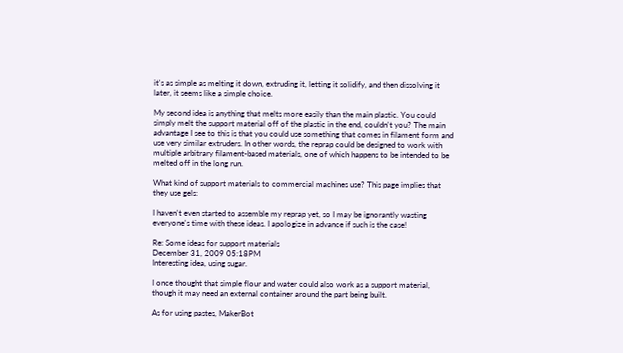it's as simple as melting it down, extruding it, letting it solidify, and then dissolving it later, it seems like a simple choice.

My second idea is anything that melts more easily than the main plastic. You could simply melt the support material off of the plastic in the end, couldn't you? The main advantage I see to this is that you could use something that comes in filament form and use very similar extruders. In other words, the reprap could be designed to work with multiple arbitrary filament-based materials, one of which happens to be intended to be melted off in the long run.

What kind of support materials to commercial machines use? This page implies that they use gels:

I haven't even started to assemble my reprap yet, so I may be ignorantly wasting everyone's time with these ideas. I apologize in advance if such is the case!

Re: Some ideas for support materials
December 31, 2009 05:18PM
Interesting idea, using sugar.

I once thought that simple flour and water could also work as a support material, though it may need an external container around the part being built.

As for using pastes, MakerBot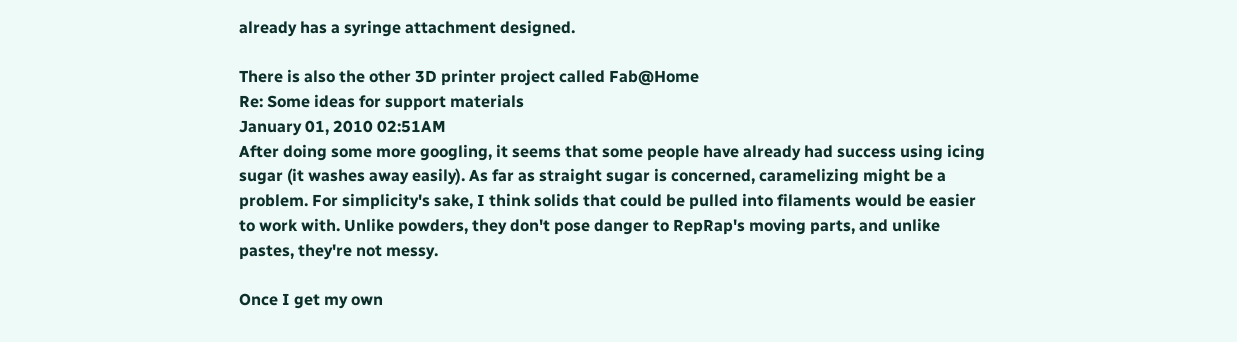already has a syringe attachment designed.

There is also the other 3D printer project called Fab@Home
Re: Some ideas for support materials
January 01, 2010 02:51AM
After doing some more googling, it seems that some people have already had success using icing sugar (it washes away easily). As far as straight sugar is concerned, caramelizing might be a problem. For simplicity's sake, I think solids that could be pulled into filaments would be easier to work with. Unlike powders, they don't pose danger to RepRap's moving parts, and unlike pastes, they're not messy.

Once I get my own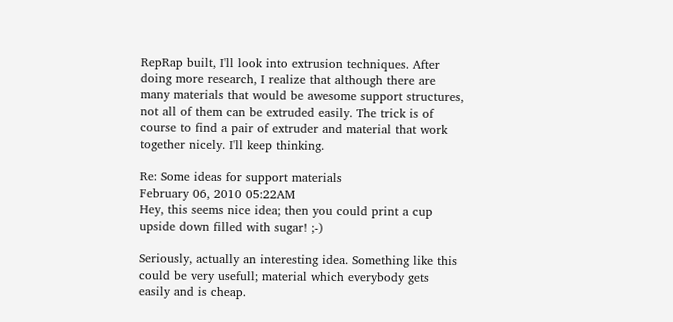RepRap built, I'll look into extrusion techniques. After doing more research, I realize that although there are many materials that would be awesome support structures, not all of them can be extruded easily. The trick is of course to find a pair of extruder and material that work together nicely. I'll keep thinking.

Re: Some ideas for support materials
February 06, 2010 05:22AM
Hey, this seems nice idea; then you could print a cup upside down filled with sugar! ;-)

Seriously, actually an interesting idea. Something like this could be very usefull; material which everybody gets easily and is cheap.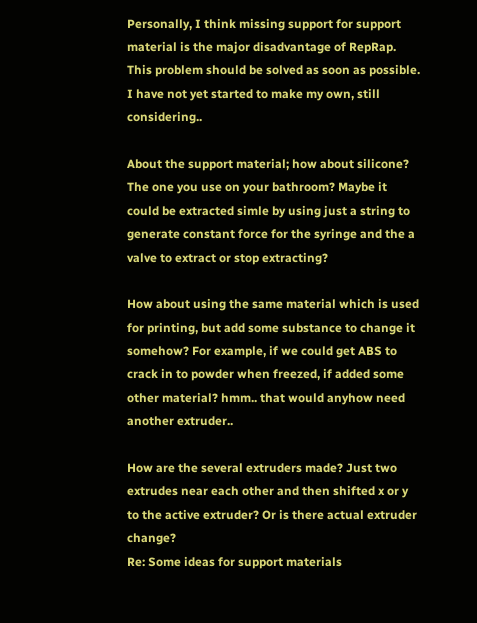Personally, I think missing support for support material is the major disadvantage of RepRap. This problem should be solved as soon as possible. I have not yet started to make my own, still considering..

About the support material; how about silicone? The one you use on your bathroom? Maybe it could be extracted simle by using just a string to generate constant force for the syringe and the a valve to extract or stop extracting?

How about using the same material which is used for printing, but add some substance to change it somehow? For example, if we could get ABS to crack in to powder when freezed, if added some other material? hmm.. that would anyhow need another extruder..

How are the several extruders made? Just two extrudes near each other and then shifted x or y to the active extruder? Or is there actual extruder change?
Re: Some ideas for support materials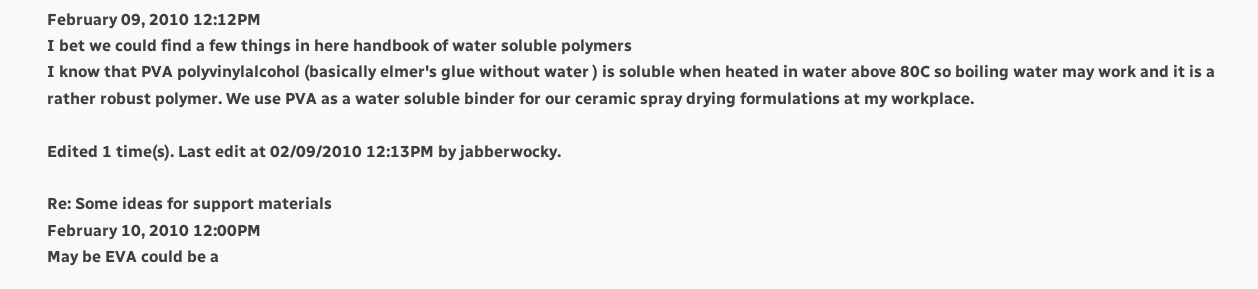February 09, 2010 12:12PM
I bet we could find a few things in here handbook of water soluble polymers
I know that PVA polyvinylalcohol (basically elmer's glue without water ) is soluble when heated in water above 80C so boiling water may work and it is a rather robust polymer. We use PVA as a water soluble binder for our ceramic spray drying formulations at my workplace.

Edited 1 time(s). Last edit at 02/09/2010 12:13PM by jabberwocky.

Re: Some ideas for support materials
February 10, 2010 12:00PM
May be EVA could be a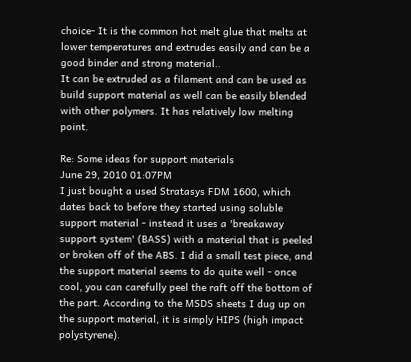choice- It is the common hot melt glue that melts at lower temperatures and extrudes easily and can be a good binder and strong material..
It can be extruded as a filament and can be used as build support material as well can be easily blended with other polymers. It has relatively low melting point.

Re: Some ideas for support materials
June 29, 2010 01:07PM
I just bought a used Stratasys FDM 1600, which dates back to before they started using soluble support material - instead it uses a 'breakaway support system' (BASS) with a material that is peeled or broken off of the ABS. I did a small test piece, and the support material seems to do quite well - once cool, you can carefully peel the raft off the bottom of the part. According to the MSDS sheets I dug up on the support material, it is simply HIPS (high impact polystyrene).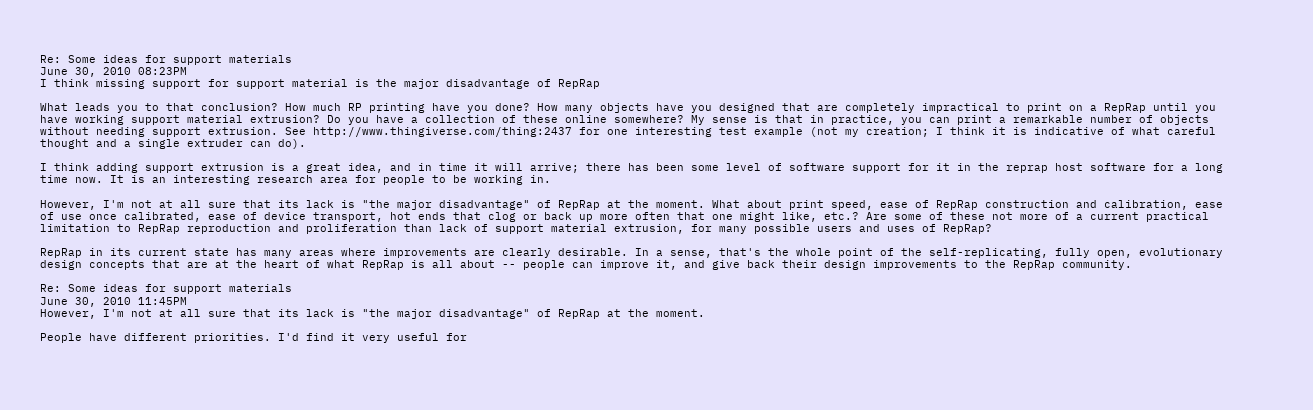Re: Some ideas for support materials
June 30, 2010 08:23PM
I think missing support for support material is the major disadvantage of RepRap

What leads you to that conclusion? How much RP printing have you done? How many objects have you designed that are completely impractical to print on a RepRap until you have working support material extrusion? Do you have a collection of these online somewhere? My sense is that in practice, you can print a remarkable number of objects without needing support extrusion. See http://www.thingiverse.com/thing:2437 for one interesting test example (not my creation; I think it is indicative of what careful thought and a single extruder can do).

I think adding support extrusion is a great idea, and in time it will arrive; there has been some level of software support for it in the reprap host software for a long time now. It is an interesting research area for people to be working in.

However, I'm not at all sure that its lack is "the major disadvantage" of RepRap at the moment. What about print speed, ease of RepRap construction and calibration, ease of use once calibrated, ease of device transport, hot ends that clog or back up more often that one might like, etc.? Are some of these not more of a current practical limitation to RepRap reproduction and proliferation than lack of support material extrusion, for many possible users and uses of RepRap?

RepRap in its current state has many areas where improvements are clearly desirable. In a sense, that's the whole point of the self-replicating, fully open, evolutionary design concepts that are at the heart of what RepRap is all about -- people can improve it, and give back their design improvements to the RepRap community.

Re: Some ideas for support materials
June 30, 2010 11:45PM
However, I'm not at all sure that its lack is "the major disadvantage" of RepRap at the moment.

People have different priorities. I'd find it very useful for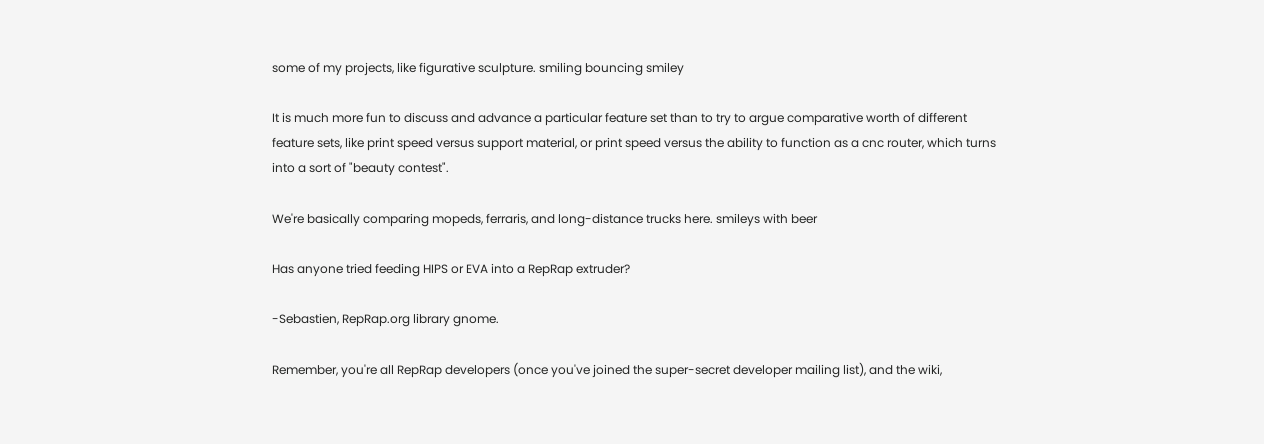some of my projects, like figurative sculpture. smiling bouncing smiley

It is much more fun to discuss and advance a particular feature set than to try to argue comparative worth of different feature sets, like print speed versus support material, or print speed versus the ability to function as a cnc router, which turns into a sort of "beauty contest".

We're basically comparing mopeds, ferraris, and long-distance trucks here. smileys with beer

Has anyone tried feeding HIPS or EVA into a RepRap extruder?

-Sebastien, RepRap.org library gnome.

Remember, you're all RepRap developers (once you've joined the super-secret developer mailing list), and the wiki,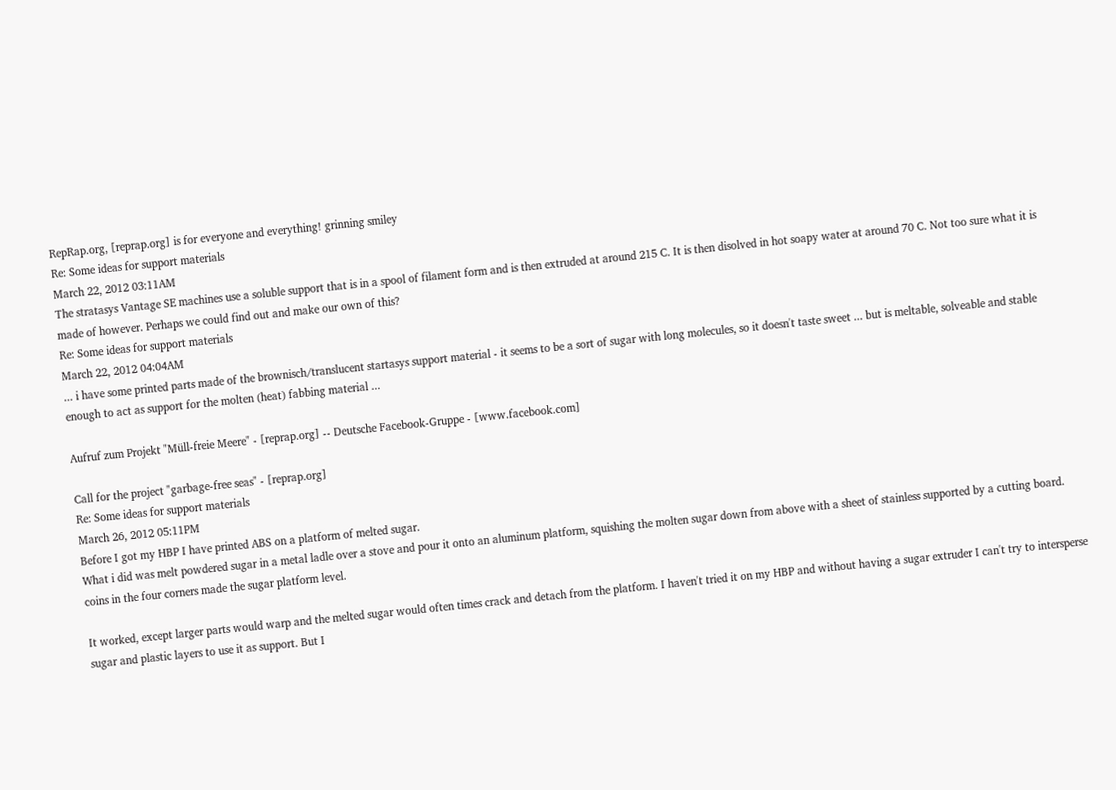RepRap.org, [reprap.org] is for everyone and everything! grinning smiley
Re: Some ideas for support materials
March 22, 2012 03:11AM
The stratasys Vantage SE machines use a soluble support that is in a spool of filament form and is then extruded at around 215 C. It is then disolved in hot soapy water at around 70 C. Not too sure what it is made of however. Perhaps we could find out and make our own of this?
Re: Some ideas for support materials
March 22, 2012 04:04AM
... i have some printed parts made of the brownisch/translucent startasys support material - it seems to be a sort of sugar with long molecules, so it doesn't taste sweet ... but is meltable, solveable and stable enough to act as support for the molten (heat) fabbing material ...

Aufruf zum Projekt "Müll-freie Meere" - [reprap.org] -- Deutsche Facebook-Gruppe - [www.facebook.com]

Call for the project "garbage-free seas" - [reprap.org]
Re: Some ideas for support materials
March 26, 2012 05:11PM
Before I got my HBP I have printed ABS on a platform of melted sugar.
What i did was melt powdered sugar in a metal ladle over a stove and pour it onto an aluminum platform, squishing the molten sugar down from above with a sheet of stainless supported by a cutting board. coins in the four corners made the sugar platform level.

It worked, except larger parts would warp and the melted sugar would often times crack and detach from the platform. I haven't tried it on my HBP and without having a sugar extruder I can't try to intersperse sugar and plastic layers to use it as support. But I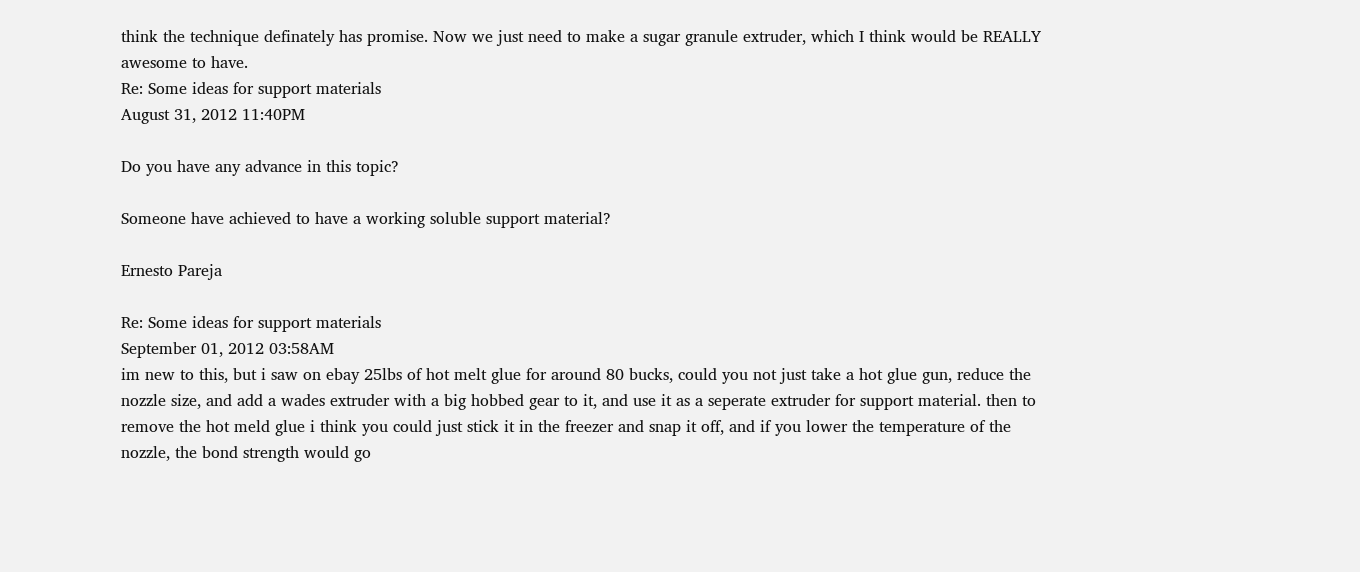think the technique definately has promise. Now we just need to make a sugar granule extruder, which I think would be REALLY awesome to have.
Re: Some ideas for support materials
August 31, 2012 11:40PM

Do you have any advance in this topic?

Someone have achieved to have a working soluble support material?

Ernesto Pareja

Re: Some ideas for support materials
September 01, 2012 03:58AM
im new to this, but i saw on ebay 25lbs of hot melt glue for around 80 bucks, could you not just take a hot glue gun, reduce the nozzle size, and add a wades extruder with a big hobbed gear to it, and use it as a seperate extruder for support material. then to remove the hot meld glue i think you could just stick it in the freezer and snap it off, and if you lower the temperature of the nozzle, the bond strength would go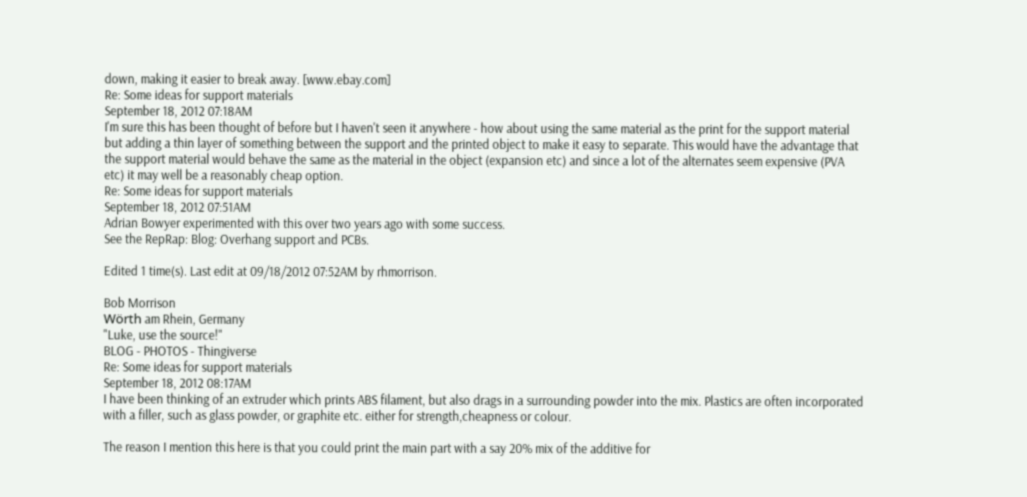down, making it easier to break away. [www.ebay.com]
Re: Some ideas for support materials
September 18, 2012 07:18AM
I'm sure this has been thought of before but I haven't seen it anywhere - how about using the same material as the print for the support material but adding a thin layer of something between the support and the printed object to make it easy to separate. This would have the advantage that the support material would behave the same as the material in the object (expansion etc) and since a lot of the alternates seem expensive (PVA etc) it may well be a reasonably cheap option.
Re: Some ideas for support materials
September 18, 2012 07:51AM
Adrian Bowyer experimented with this over two years ago with some success.
See the RepRap: Blog: Overhang support and PCBs.

Edited 1 time(s). Last edit at 09/18/2012 07:52AM by rhmorrison.

Bob Morrison
Wörth am Rhein, Germany
"Luke, use the source!"
BLOG - PHOTOS - Thingiverse
Re: Some ideas for support materials
September 18, 2012 08:17AM
I have been thinking of an extruder which prints ABS filament, but also drags in a surrounding powder into the mix. Plastics are often incorporated with a filler, such as glass powder, or graphite etc. either for strength,cheapness or colour.

The reason I mention this here is that you could print the main part with a say 20% mix of the additive for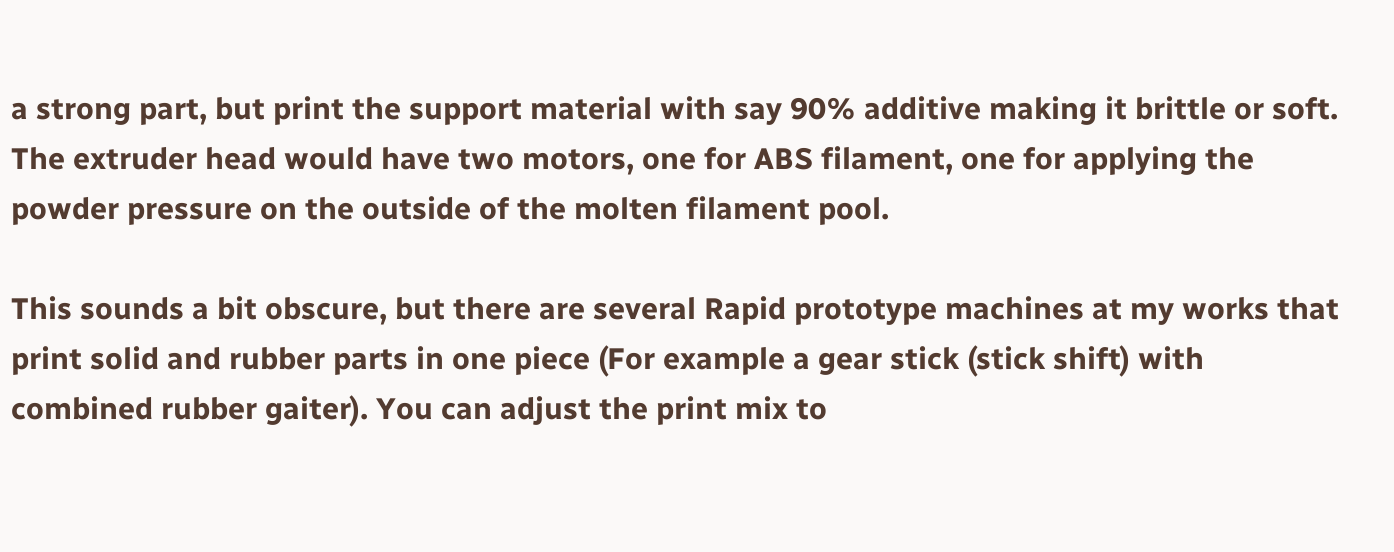a strong part, but print the support material with say 90% additive making it brittle or soft. The extruder head would have two motors, one for ABS filament, one for applying the powder pressure on the outside of the molten filament pool.

This sounds a bit obscure, but there are several Rapid prototype machines at my works that print solid and rubber parts in one piece (For example a gear stick (stick shift) with combined rubber gaiter). You can adjust the print mix to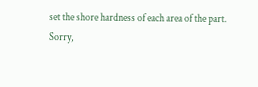set the shore hardness of each area of the part.
Sorry,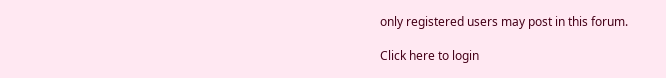only registered users may post in this forum.

Click here to login